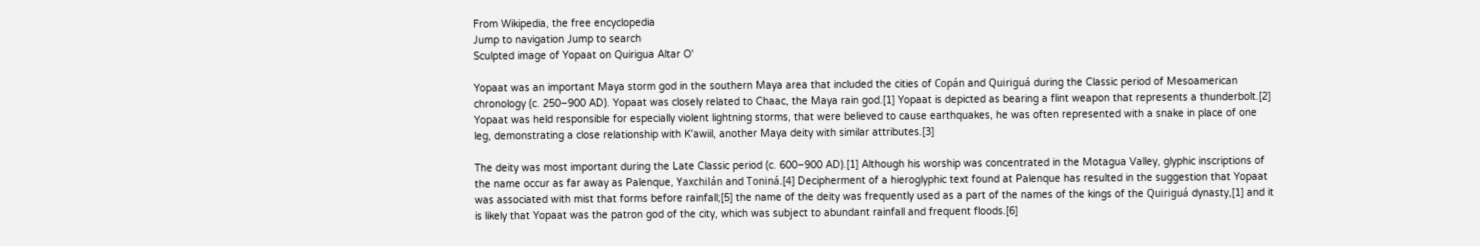From Wikipedia, the free encyclopedia
Jump to navigation Jump to search
Sculpted image of Yopaat on Quirigua Altar O'

Yopaat was an important Maya storm god in the southern Maya area that included the cities of Copán and Quiriguá during the Classic period of Mesoamerican chronology (c. 250–900 AD). Yopaat was closely related to Chaac, the Maya rain god.[1] Yopaat is depicted as bearing a flint weapon that represents a thunderbolt.[2] Yopaat was held responsible for especially violent lightning storms, that were believed to cause earthquakes, he was often represented with a snake in place of one leg, demonstrating a close relationship with Kʼawiil, another Maya deity with similar attributes.[3]

The deity was most important during the Late Classic period (c. 600–900 AD).[1] Although his worship was concentrated in the Motagua Valley, glyphic inscriptions of the name occur as far away as Palenque, Yaxchilán and Toniná.[4] Decipherment of a hieroglyphic text found at Palenque has resulted in the suggestion that Yopaat was associated with mist that forms before rainfall;[5] the name of the deity was frequently used as a part of the names of the kings of the Quiriguá dynasty,[1] and it is likely that Yopaat was the patron god of the city, which was subject to abundant rainfall and frequent floods.[6]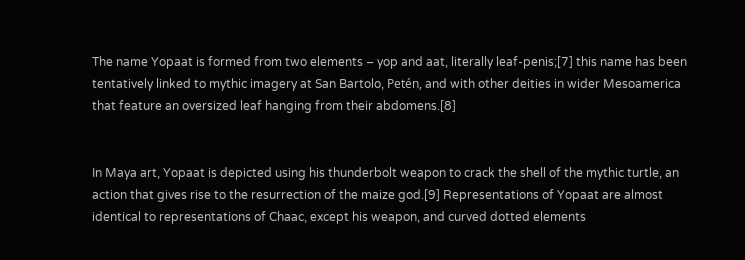The name Yopaat is formed from two elements – yop and aat, literally leaf-penis;[7] this name has been tentatively linked to mythic imagery at San Bartolo, Petén, and with other deities in wider Mesoamerica that feature an oversized leaf hanging from their abdomens.[8]


In Maya art, Yopaat is depicted using his thunderbolt weapon to crack the shell of the mythic turtle, an action that gives rise to the resurrection of the maize god.[9] Representations of Yopaat are almost identical to representations of Chaac, except his weapon, and curved dotted elements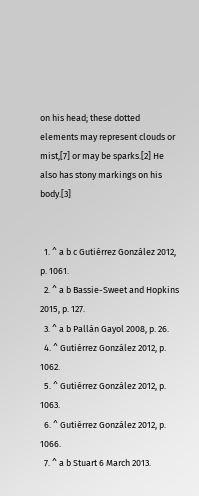on his head; these dotted elements may represent clouds or mist,[7] or may be sparks.[2] He also has stony markings on his body.[3]


  1. ^ a b c Gutiérrez González 2012, p. 1061.
  2. ^ a b Bassie-Sweet and Hopkins 2015, p. 127.
  3. ^ a b Pallán Gayol 2008, p. 26.
  4. ^ Gutiérrez González 2012, p. 1062.
  5. ^ Gutiérrez González 2012, p. 1063.
  6. ^ Gutiérrez González 2012, p. 1066.
  7. ^ a b Stuart 6 March 2013.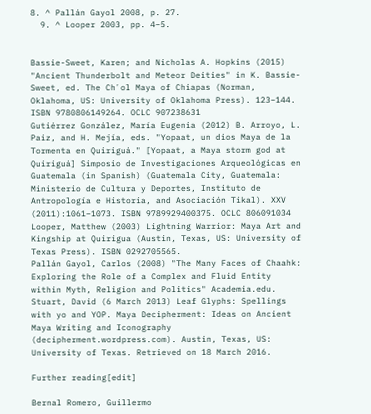8. ^ Pallán Gayol 2008, p. 27.
  9. ^ Looper 2003, pp. 4–5.


Bassie-Sweet, Karen; and Nicholas A. Hopkins (2015) "Ancient Thunderbolt and Meteor Deities" in K. Bassie-Sweet, ed. The Chʼol Maya of Chiapas (Norman, Oklahoma, US: University of Oklahoma Press). 123–144. ISBN 9780806149264. OCLC 907238631
Gutiérrez González, María Eugenia (2012) B. Arroyo, L. Paiz, and H. Mejía, eds. "Yopaat, un dios Maya de la Tormenta en Quiriguá." [Yopaat, a Maya storm god at Quiriguá] Simposio de Investigaciones Arqueológicas en Guatemala (in Spanish) (Guatemala City, Guatemala: Ministerio de Cultura y Deportes, Instituto de Antropología e Historia, and Asociación Tikal). XXV (2011):1061–1073. ISBN 9789929400375. OCLC 806091034
Looper, Matthew (2003) Lightning Warrior: Maya Art and Kingship at Quirigua (Austin, Texas, US: University of Texas Press). ISBN 0292705565.
Pallán Gayol, Carlos (2008) "The Many Faces of Chaahk: Exploring the Role of a Complex and Fluid Entity within Myth, Religion and Politics" Academia.edu.
Stuart, David (6 March 2013) Leaf Glyphs: Spellings with yo and YOP. Maya Decipherment: Ideas on Ancient Maya Writing and Iconography (decipherment.wordpress.com). Austin, Texas, US: University of Texas. Retrieved on 18 March 2016.

Further reading[edit]

Bernal Romero, Guillermo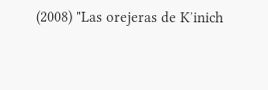(2008) "Las orejeras de Kʼinich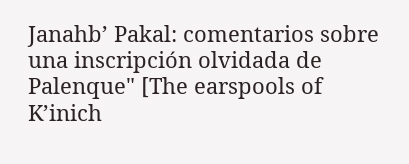Janahbʼ Pakal: comentarios sobre una inscripción olvidada de Palenque" [The earspools of Kʼinich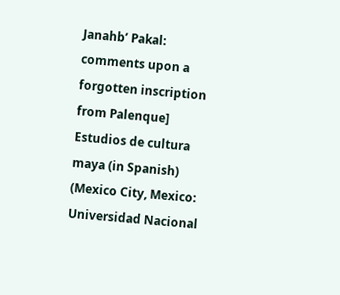Janahbʼ Pakal: comments upon a forgotten inscription from Palenque] Estudios de cultura maya (in Spanish) (Mexico City, Mexico: Universidad Nacional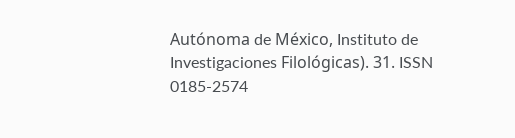Autónoma de México, Instituto de Investigaciones Filológicas). 31. ISSN 0185-2574